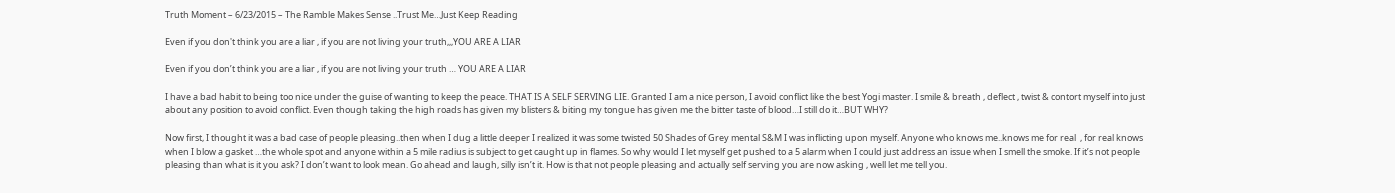Truth Moment – 6/23/2015 – The Ramble Makes Sense ..Trust Me…Just Keep Reading

Even if you don't think you are a liar , if you are not living your truth,,,YOU ARE A LIAR

Even if you don’t think you are a liar , if you are not living your truth … YOU ARE A LIAR

I have a bad habit to being too nice under the guise of wanting to keep the peace. THAT IS A SELF SERVING LIE. Granted I am a nice person, I avoid conflict like the best Yogi master. I smile & breath , deflect , twist & contort myself into just about any position to avoid conflict. Even though taking the high roads has given my blisters & biting my tongue has given me the bitter taste of blood…I still do it…BUT WHY?

Now first, I thought it was a bad case of people pleasing..then when I dug a little deeper I realized it was some twisted 50 Shades of Grey mental S&M I was inflicting upon myself. Anyone who knows me..knows me for real  , for real knows when I blow a gasket …the whole spot and anyone within a 5 mile radius is subject to get caught up in flames. So why would I let myself get pushed to a 5 alarm when I could just address an issue when I smell the smoke. If it’s not people pleasing than what is it you ask? I don’t want to look mean. Go ahead and laugh, silly isn’t it. How is that not people pleasing and actually self serving you are now asking , well let me tell you.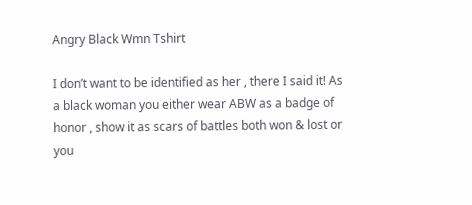Angry Black Wmn Tshirt

I don’t want to be identified as her , there I said it! As a black woman you either wear ABW as a badge of honor , show it as scars of battles both won & lost or you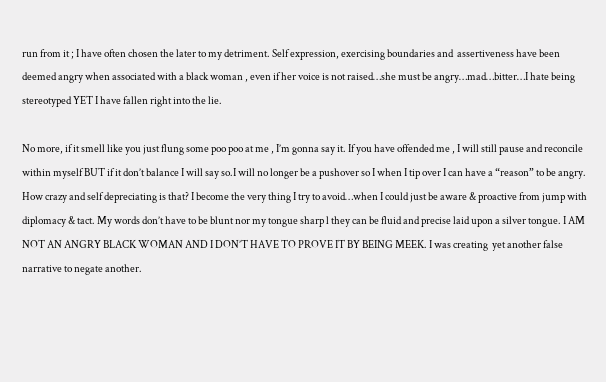run from it ; I have often chosen the later to my detriment. Self expression, exercising boundaries and  assertiveness have been deemed angry when associated with a black woman , even if her voice is not raised…she must be angry…mad…bitter…I hate being stereotyped YET I have fallen right into the lie.

No more, if it smell like you just flung some poo poo at me , I’m gonna say it. If you have offended me , I will still pause and reconcile within myself BUT if it don’t balance I will say so.I will no longer be a pushover so I when I tip over I can have a “reason” to be angry. How crazy and self depreciating is that? I become the very thing I try to avoid…when I could just be aware & proactive from jump with diplomacy & tact. My words don’t have to be blunt nor my tongue sharp l they can be fluid and precise laid upon a silver tongue. I AM NOT AN ANGRY BLACK WOMAN AND I DON’T HAVE TO PROVE IT BY BEING MEEK. I was creating  yet another false narrative to negate another.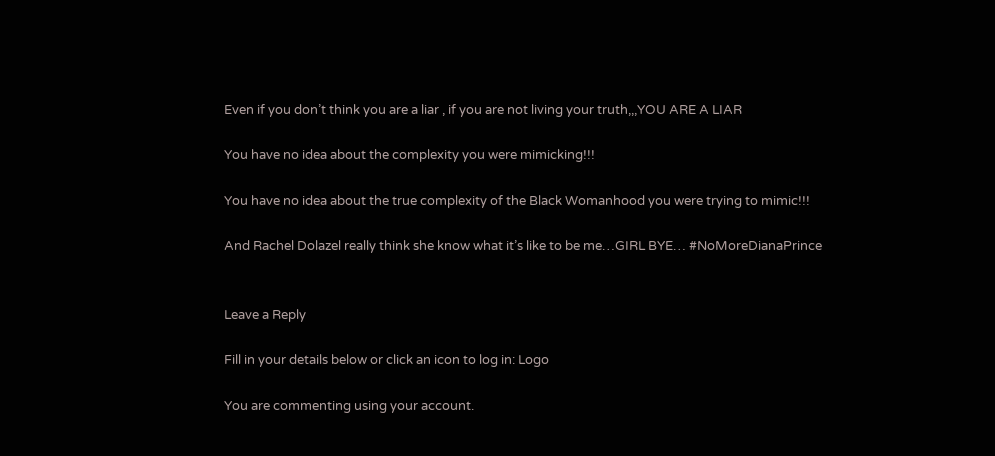Even if you don’t think you are a liar , if you are not living your truth,,,YOU ARE A LIAR

You have no idea about the complexity you were mimicking!!!

You have no idea about the true complexity of the Black Womanhood you were trying to mimic!!!

And Rachel Dolazel really think she know what it’s like to be me…GIRL BYE… #NoMoreDianaPrince


Leave a Reply

Fill in your details below or click an icon to log in: Logo

You are commenting using your account.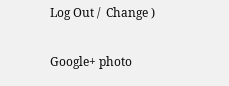Log Out /  Change )

Google+ photo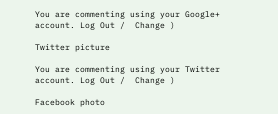You are commenting using your Google+ account. Log Out /  Change )

Twitter picture

You are commenting using your Twitter account. Log Out /  Change )

Facebook photo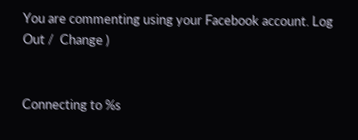You are commenting using your Facebook account. Log Out /  Change )


Connecting to %s